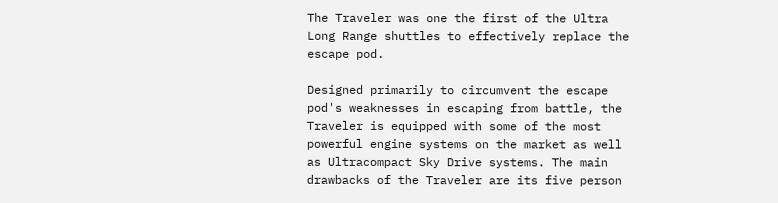The Traveler was one the first of the Ultra Long Range shuttles to effectively replace the escape pod.

Designed primarily to circumvent the escape pod's weaknesses in escaping from battle, the Traveler is equipped with some of the most powerful engine systems on the market as well as Ultracompact Sky Drive systems. The main drawbacks of the Traveler are its five person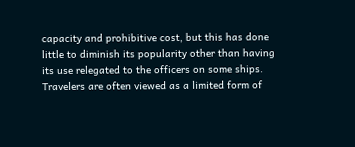capacity and prohibitive cost, but this has done little to diminish its popularity other than having its use relegated to the officers on some ships. Travelers are often viewed as a limited form of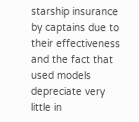starship insurance by captains due to their effectiveness and the fact that used models depreciate very little in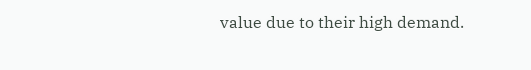value due to their high demand.